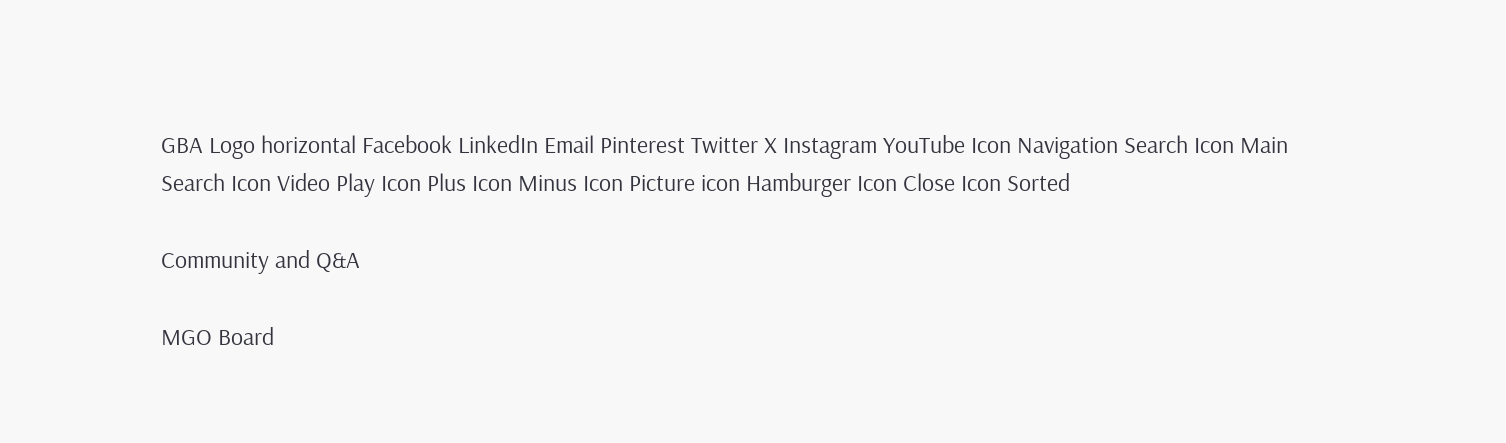GBA Logo horizontal Facebook LinkedIn Email Pinterest Twitter X Instagram YouTube Icon Navigation Search Icon Main Search Icon Video Play Icon Plus Icon Minus Icon Picture icon Hamburger Icon Close Icon Sorted

Community and Q&A

MGO Board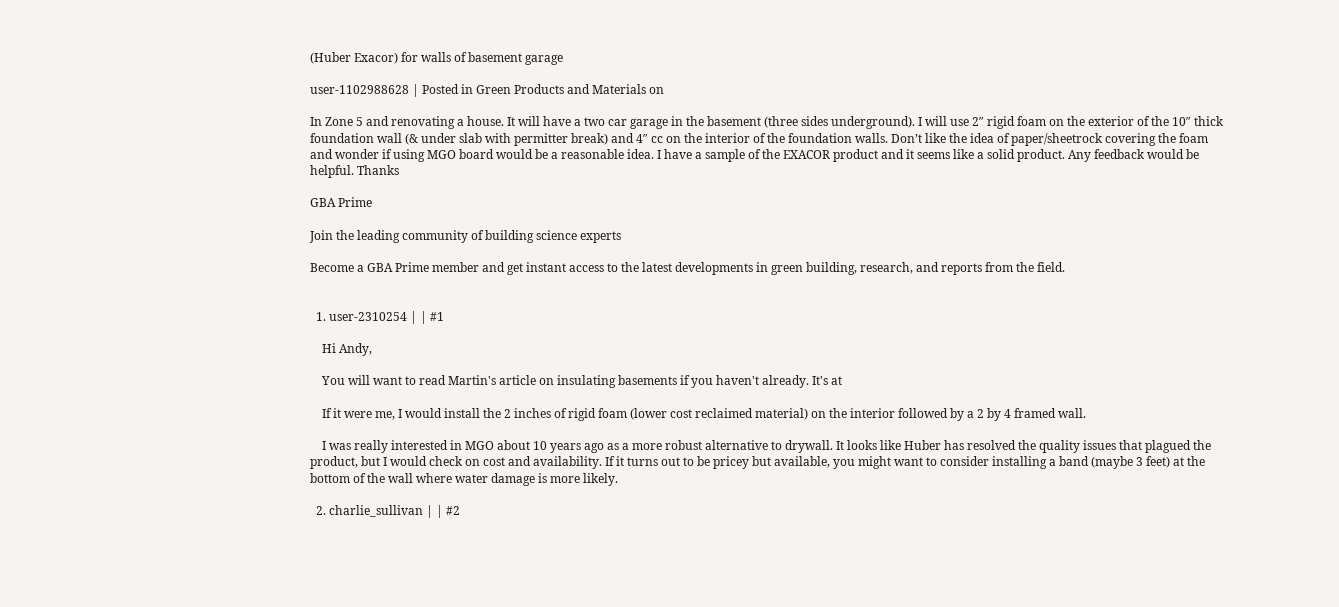(Huber Exacor) for walls of basement garage

user-1102988628 | Posted in Green Products and Materials on

In Zone 5 and renovating a house. It will have a two car garage in the basement (three sides underground). I will use 2″ rigid foam on the exterior of the 10″ thick foundation wall (& under slab with permitter break) and 4″ cc on the interior of the foundation walls. Don’t like the idea of paper/sheetrock covering the foam and wonder if using MGO board would be a reasonable idea. I have a sample of the EXACOR product and it seems like a solid product. Any feedback would be helpful. Thanks

GBA Prime

Join the leading community of building science experts

Become a GBA Prime member and get instant access to the latest developments in green building, research, and reports from the field.


  1. user-2310254 | | #1

    Hi Andy,

    You will want to read Martin's article on insulating basements if you haven't already. It's at

    If it were me, I would install the 2 inches of rigid foam (lower cost reclaimed material) on the interior followed by a 2 by 4 framed wall.

    I was really interested in MGO about 10 years ago as a more robust alternative to drywall. It looks like Huber has resolved the quality issues that plagued the product, but I would check on cost and availability. If it turns out to be pricey but available, you might want to consider installing a band (maybe 3 feet) at the bottom of the wall where water damage is more likely.

  2. charlie_sullivan | | #2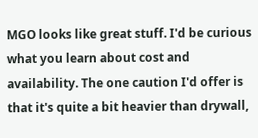MGO looks like great stuff. I'd be curious what you learn about cost and availability. The one caution I'd offer is that it's quite a bit heavier than drywall,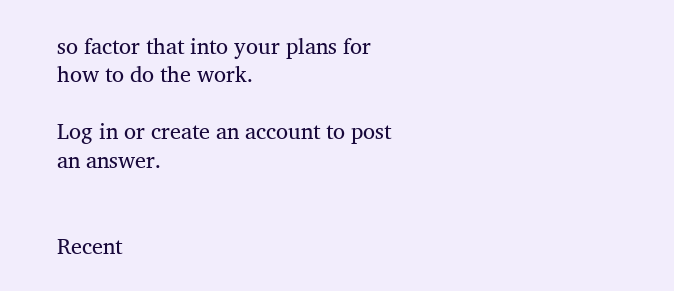so factor that into your plans for how to do the work.

Log in or create an account to post an answer.


Recent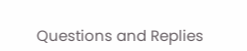Questions and Replies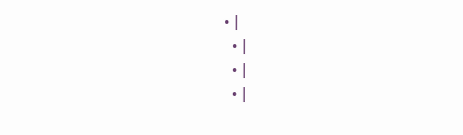• |
  • |
  • |
  • |